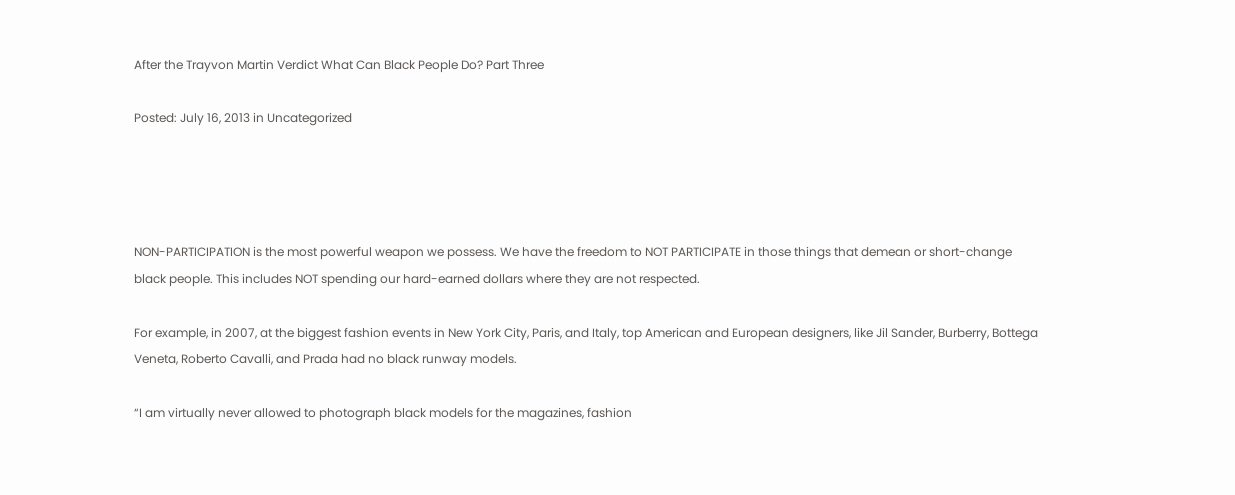After the Trayvon Martin Verdict What Can Black People Do? Part Three

Posted: July 16, 2013 in Uncategorized




NON-PARTICIPATION is the most powerful weapon we possess. We have the freedom to NOT PARTICIPATE in those things that demean or short-change black people. This includes NOT spending our hard-earned dollars where they are not respected.

For example, in 2007, at the biggest fashion events in New York City, Paris, and Italy, top American and European designers, like Jil Sander, Burberry, Bottega Veneta, Roberto Cavalli, and Prada had no black runway models.

“I am virtually never allowed to photograph black models for the magazines, fashion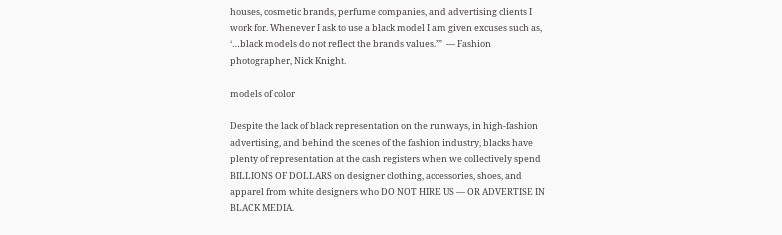houses, cosmetic brands, perfume companies, and advertising clients I work for. Whenever I ask to use a black model I am given excuses such as, ‘…black models do not reflect the brands values.’”  — Fashion photographer, Nick Knight.

models of color

Despite the lack of black representation on the runways, in high-fashion advertising, and behind the scenes of the fashion industry, blacks have plenty of representation at the cash registers when we collectively spend BILLIONS OF DOLLARS on designer clothing, accessories, shoes, and apparel from white designers who DO NOT HIRE US — OR ADVERTISE IN BLACK MEDIA.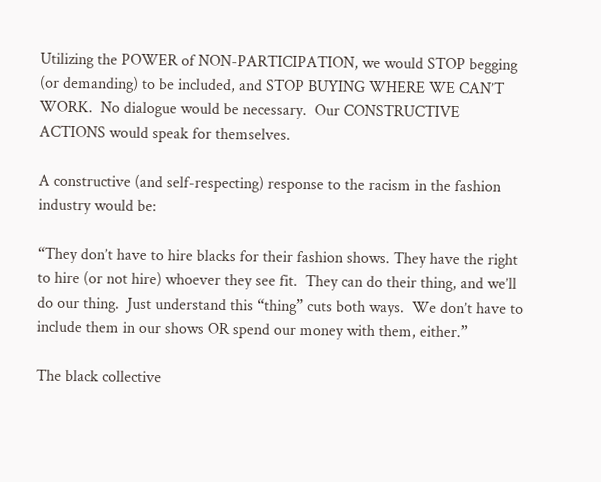Utilizing the POWER of NON-PARTICIPATION, we would STOP begging (or demanding) to be included, and STOP BUYING WHERE WE CAN’T WORK.  No dialogue would be necessary.  Our CONSTRUCTIVE ACTIONS would speak for themselves.

A constructive (and self-respecting) response to the racism in the fashion industry would be:

“They don’t have to hire blacks for their fashion shows. They have the right to hire (or not hire) whoever they see fit.  They can do their thing, and we’ll do our thing.  Just understand this “thing” cuts both ways.  We don’t have to include them in our shows OR spend our money with them, either.”

The black collective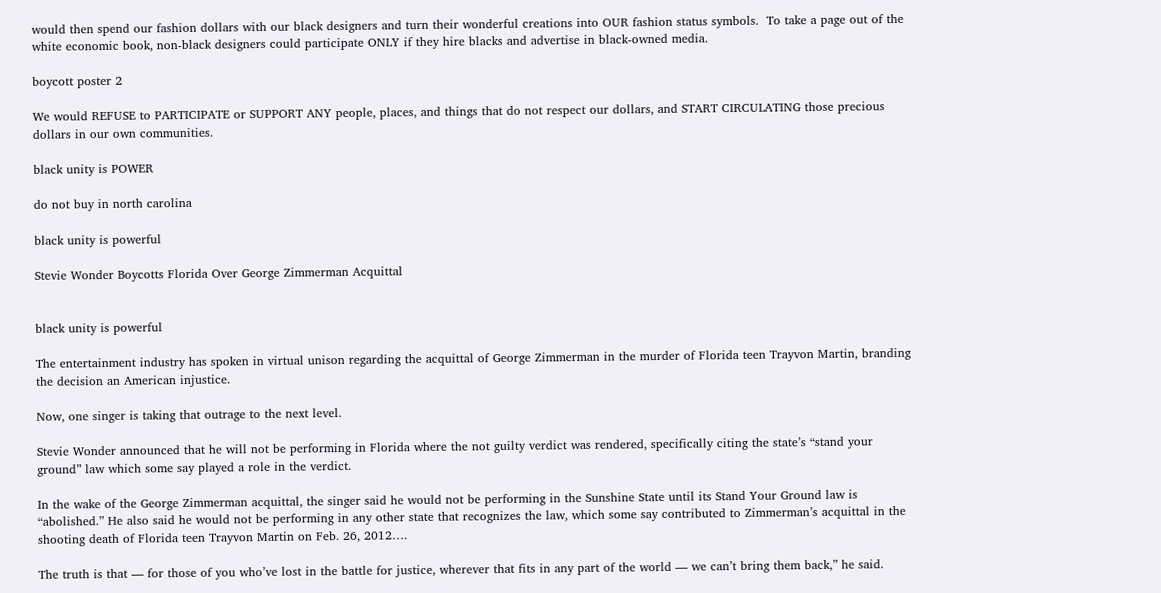would then spend our fashion dollars with our black designers and turn their wonderful creations into OUR fashion status symbols.  To take a page out of the white economic book, non-black designers could participate ONLY if they hire blacks and advertise in black-owned media.

boycott poster 2

We would REFUSE to PARTICIPATE or SUPPORT ANY people, places, and things that do not respect our dollars, and START CIRCULATING those precious dollars in our own communities.

black unity is POWER

do not buy in north carolina

black unity is powerful

Stevie Wonder Boycotts Florida Over George Zimmerman Acquittal


black unity is powerful

The entertainment industry has spoken in virtual unison regarding the acquittal of George Zimmerman in the murder of Florida teen Trayvon Martin, branding the decision an American injustice.

Now, one singer is taking that outrage to the next level.

Stevie Wonder announced that he will not be performing in Florida where the not guilty verdict was rendered, specifically citing the state’s “stand your ground” law which some say played a role in the verdict.

In the wake of the George Zimmerman acquittal, the singer said he would not be performing in the Sunshine State until its Stand Your Ground law is “abolished.” He also said he would not be performing in any other state that recognizes the law, which some say contributed to Zimmerman’s acquittal in the shooting death of Florida teen Trayvon Martin on Feb. 26, 2012….

The truth is that — for those of you who’ve lost in the battle for justice, wherever that fits in any part of the world — we can’t bring them back,” he said.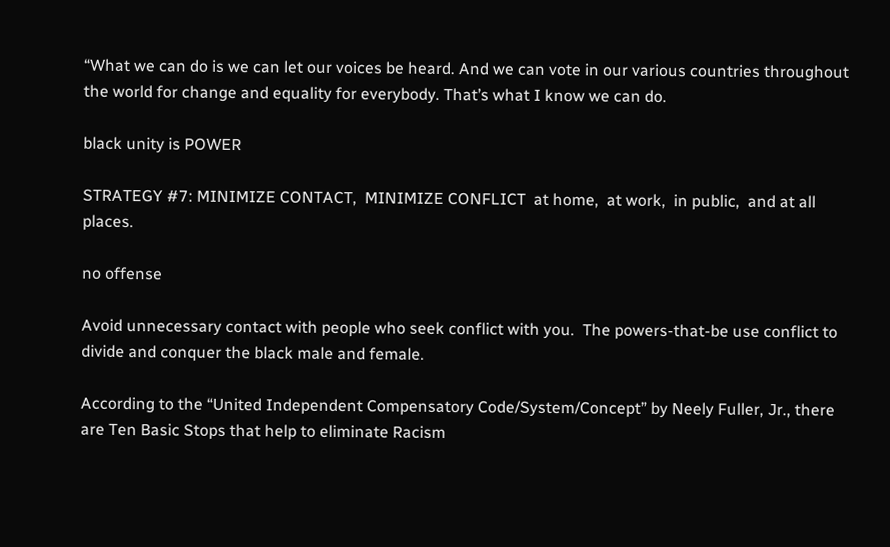“What we can do is we can let our voices be heard. And we can vote in our various countries throughout the world for change and equality for everybody. That’s what I know we can do.

black unity is POWER

STRATEGY #7: MINIMIZE CONTACT,  MINIMIZE CONFLICT  at home,  at work,  in public,  and at all places.

no offense

Avoid unnecessary contact with people who seek conflict with you.  The powers-that-be use conflict to divide and conquer the black male and female.

According to the “United Independent Compensatory Code/System/Concept” by Neely Fuller, Jr., there are Ten Basic Stops that help to eliminate Racism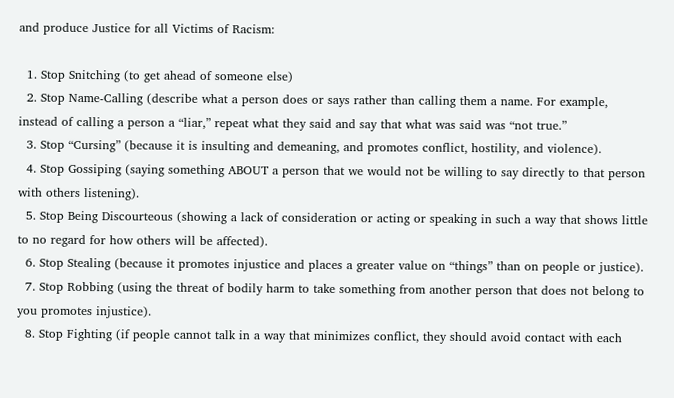and produce Justice for all Victims of Racism:

  1. Stop Snitching (to get ahead of someone else)
  2. Stop Name-Calling (describe what a person does or says rather than calling them a name. For example, instead of calling a person a “liar,” repeat what they said and say that what was said was “not true.”
  3. Stop “Cursing” (because it is insulting and demeaning, and promotes conflict, hostility, and violence).
  4. Stop Gossiping (saying something ABOUT a person that we would not be willing to say directly to that person with others listening).
  5. Stop Being Discourteous (showing a lack of consideration or acting or speaking in such a way that shows little to no regard for how others will be affected).
  6. Stop Stealing (because it promotes injustice and places a greater value on “things” than on people or justice).
  7. Stop Robbing (using the threat of bodily harm to take something from another person that does not belong to you promotes injustice).
  8. Stop Fighting (if people cannot talk in a way that minimizes conflict, they should avoid contact with each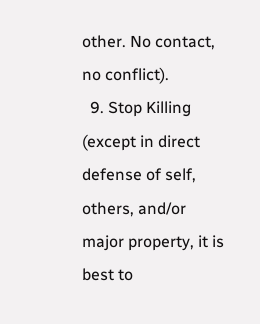other. No contact, no conflict).
  9. Stop Killing (except in direct defense of self, others, and/or major property, it is best to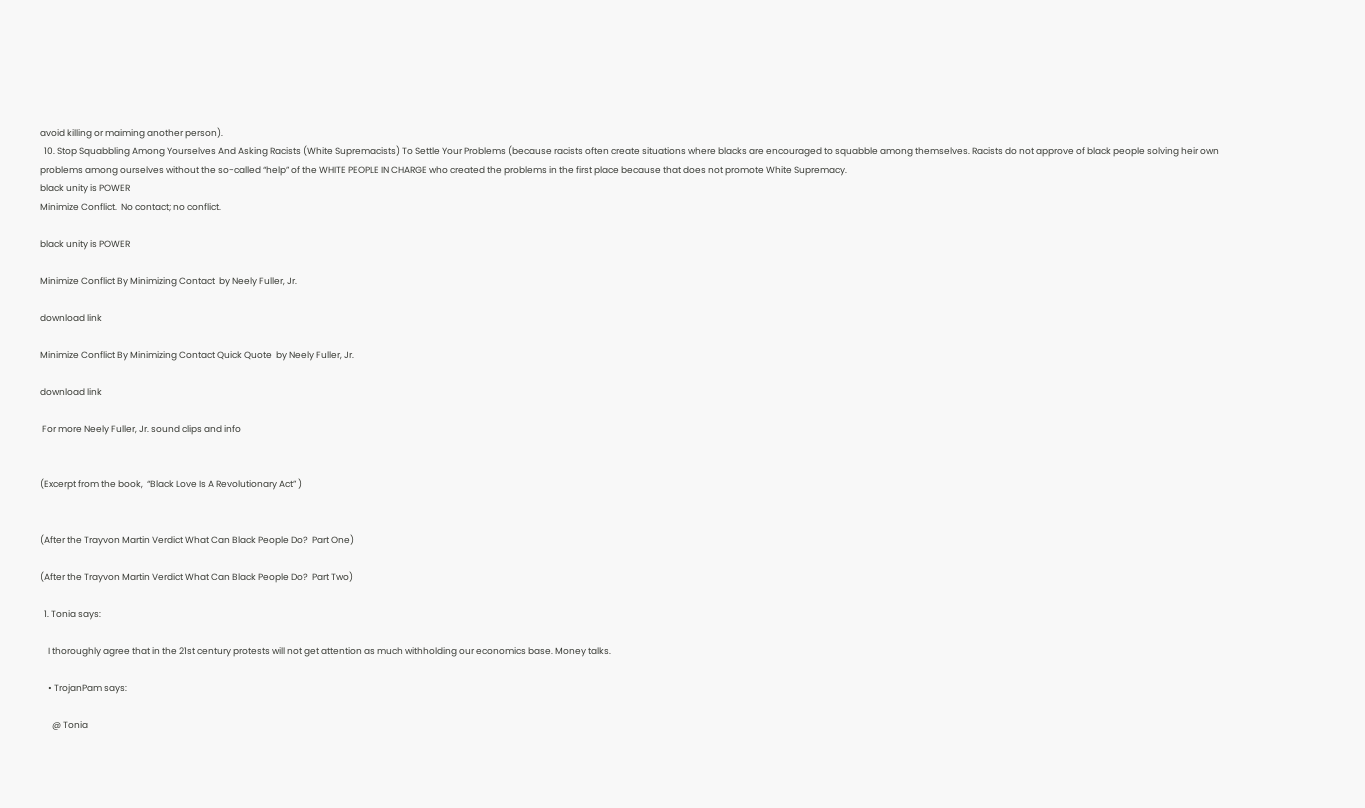avoid killing or maiming another person).
  10. Stop Squabbling Among Yourselves And Asking Racists (White Supremacists) To Settle Your Problems (because racists often create situations where blacks are encouraged to squabble among themselves. Racists do not approve of black people solving heir own problems among ourselves without the so-called “help” of the WHITE PEOPLE IN CHARGE who created the problems in the first place because that does not promote White Supremacy.
black unity is POWER
Minimize Conflict.  No contact; no conflict.

black unity is POWER

Minimize Conflict By Minimizing Contact  by Neely Fuller, Jr.

download link

Minimize Conflict By Minimizing Contact Quick Quote  by Neely Fuller, Jr.

download link

 For more Neely Fuller, Jr. sound clips and info


(Excerpt from the book,  “Black Love Is A Revolutionary Act” )


(After the Trayvon Martin Verdict What Can Black People Do?  Part One)

(After the Trayvon Martin Verdict What Can Black People Do?  Part Two)

  1. Tonia says:

    I thoroughly agree that in the 21st century protests will not get attention as much withholding our economics base. Money talks.

    • TrojanPam says:

      @ Tonia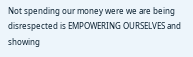Not spending our money were we are being disrespected is EMPOWERING OURSELVES and showing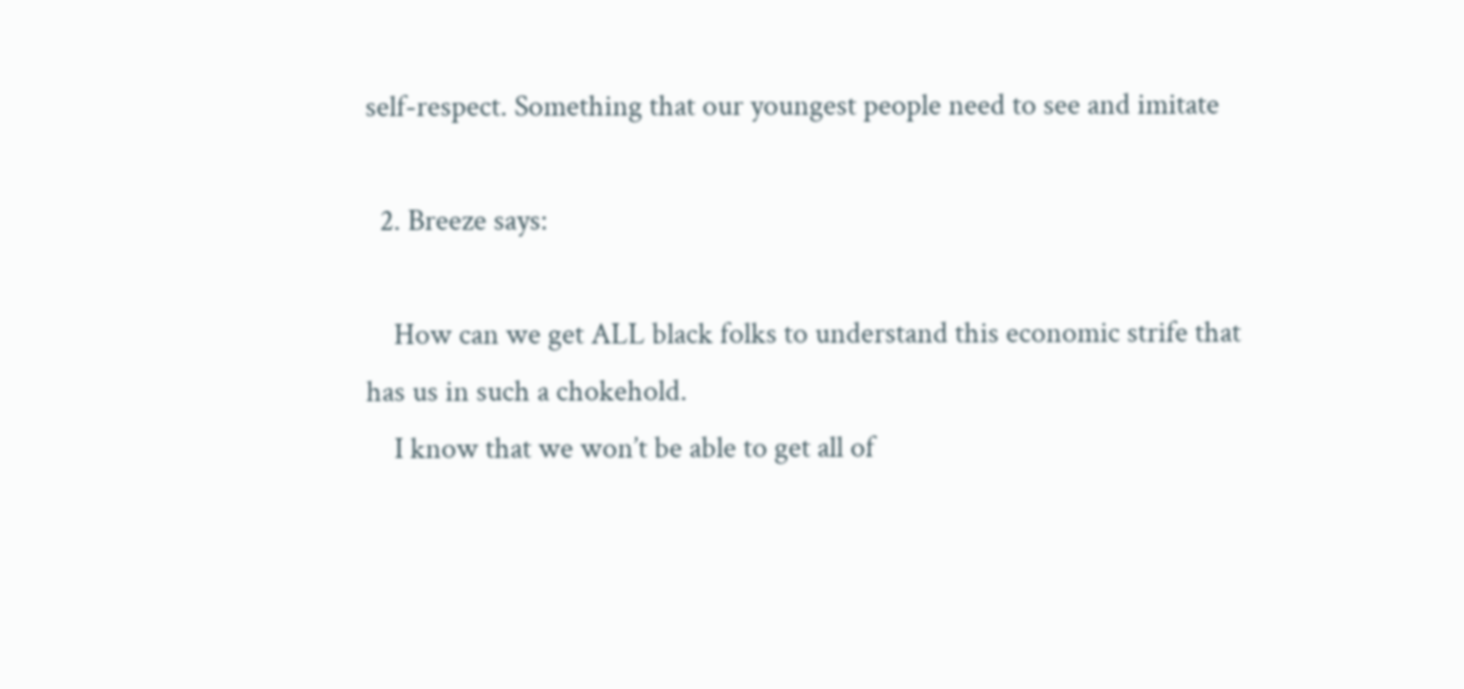self-respect. Something that our youngest people need to see and imitate

  2. Breeze says:

    How can we get ALL black folks to understand this economic strife that has us in such a chokehold.
    I know that we won’t be able to get all of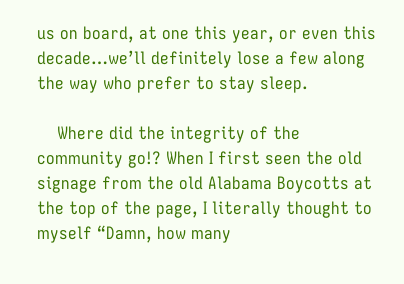us on board, at one this year, or even this decade…we’ll definitely lose a few along the way who prefer to stay sleep.

    Where did the integrity of the community go!? When I first seen the old signage from the old Alabama Boycotts at the top of the page, I literally thought to myself “Damn, how many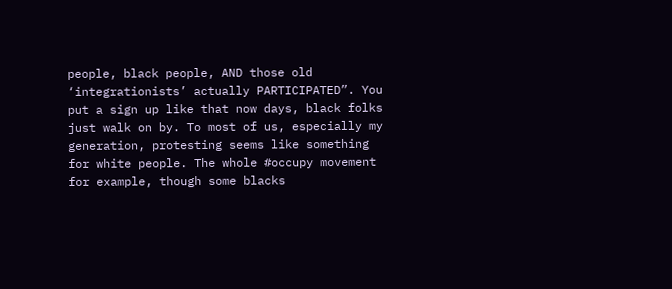people, black people, AND those old ‘integrationists’ actually PARTICIPATED”. You put a sign up like that now days, black folks just walk on by. To most of us, especially my generation, protesting seems like something for white people. The whole #occupy movement for example, though some blacks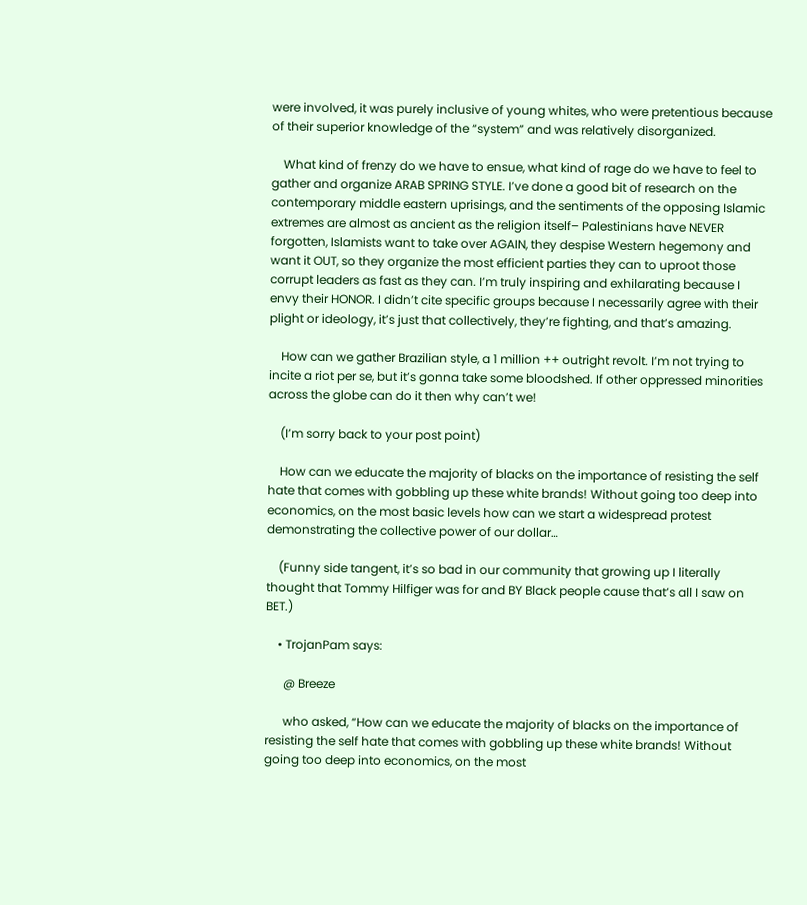were involved, it was purely inclusive of young whites, who were pretentious because of their superior knowledge of the “system” and was relatively disorganized.

    What kind of frenzy do we have to ensue, what kind of rage do we have to feel to gather and organize ARAB SPRING STYLE. I’ve done a good bit of research on the contemporary middle eastern uprisings, and the sentiments of the opposing Islamic extremes are almost as ancient as the religion itself– Palestinians have NEVER forgotten, Islamists want to take over AGAIN, they despise Western hegemony and want it OUT, so they organize the most efficient parties they can to uproot those corrupt leaders as fast as they can. I’m truly inspiring and exhilarating because I envy their HONOR. I didn’t cite specific groups because I necessarily agree with their plight or ideology, it’s just that collectively, they’re fighting, and that’s amazing.

    How can we gather Brazilian style, a 1 million ++ outright revolt. I’m not trying to incite a riot per se, but it’s gonna take some bloodshed. If other oppressed minorities across the globe can do it then why can’t we!

    (I’m sorry back to your post point)

    How can we educate the majority of blacks on the importance of resisting the self hate that comes with gobbling up these white brands! Without going too deep into economics, on the most basic levels how can we start a widespread protest demonstrating the collective power of our dollar…

    (Funny side tangent, it’s so bad in our community that growing up I literally thought that Tommy Hilfiger was for and BY Black people cause that’s all I saw on BET.)

    • TrojanPam says:

      @ Breeze

      who asked, “How can we educate the majority of blacks on the importance of resisting the self hate that comes with gobbling up these white brands! Without going too deep into economics, on the most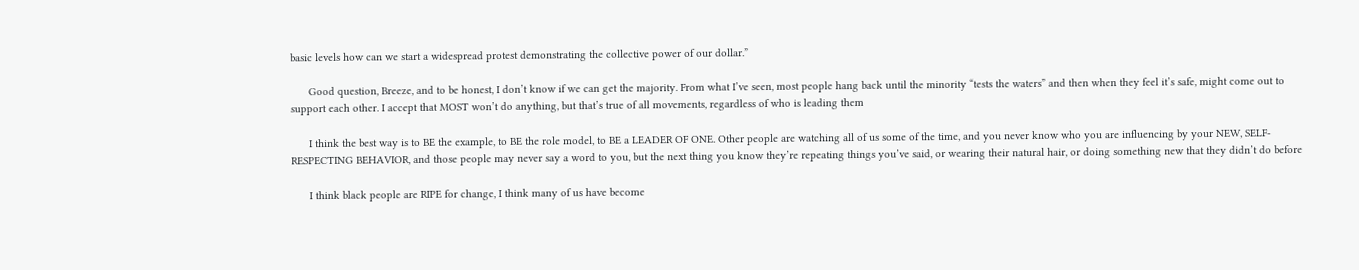basic levels how can we start a widespread protest demonstrating the collective power of our dollar.”

      Good question, Breeze, and to be honest, I don’t know if we can get the majority. From what I’ve seen, most people hang back until the minority “tests the waters” and then when they feel it’s safe, might come out to support each other. I accept that MOST won’t do anything, but that’s true of all movements, regardless of who is leading them

      I think the best way is to BE the example, to BE the role model, to BE a LEADER OF ONE. Other people are watching all of us some of the time, and you never know who you are influencing by your NEW, SELF-RESPECTING BEHAVIOR, and those people may never say a word to you, but the next thing you know they’re repeating things you’ve said, or wearing their natural hair, or doing something new that they didn’t do before

      I think black people are RIPE for change, I think many of us have become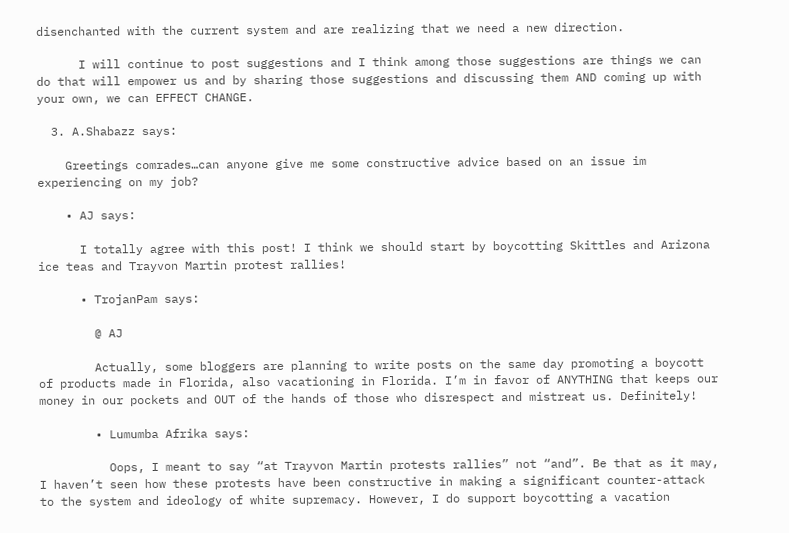disenchanted with the current system and are realizing that we need a new direction.

      I will continue to post suggestions and I think among those suggestions are things we can do that will empower us and by sharing those suggestions and discussing them AND coming up with your own, we can EFFECT CHANGE.

  3. A.Shabazz says:

    Greetings comrades…can anyone give me some constructive advice based on an issue im experiencing on my job?

    • AJ says:

      I totally agree with this post! I think we should start by boycotting Skittles and Arizona ice teas and Trayvon Martin protest rallies!

      • TrojanPam says:

        @ AJ

        Actually, some bloggers are planning to write posts on the same day promoting a boycott of products made in Florida, also vacationing in Florida. I’m in favor of ANYTHING that keeps our money in our pockets and OUT of the hands of those who disrespect and mistreat us. Definitely!

        • Lumumba Afrika says:

          Oops, I meant to say “at Trayvon Martin protests rallies” not “and”. Be that as it may, I haven’t seen how these protests have been constructive in making a significant counter-attack to the system and ideology of white supremacy. However, I do support boycotting a vacation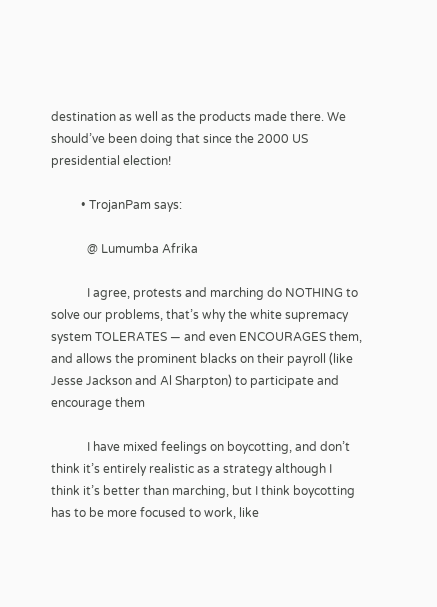destination as well as the products made there. We should’ve been doing that since the 2000 US presidential election!

          • TrojanPam says:

            @ Lumumba Afrika

            I agree, protests and marching do NOTHING to solve our problems, that’s why the white supremacy system TOLERATES — and even ENCOURAGES them, and allows the prominent blacks on their payroll (like Jesse Jackson and Al Sharpton) to participate and encourage them

            I have mixed feelings on boycotting, and don’t think it’s entirely realistic as a strategy although I think it’s better than marching, but I think boycotting has to be more focused to work, like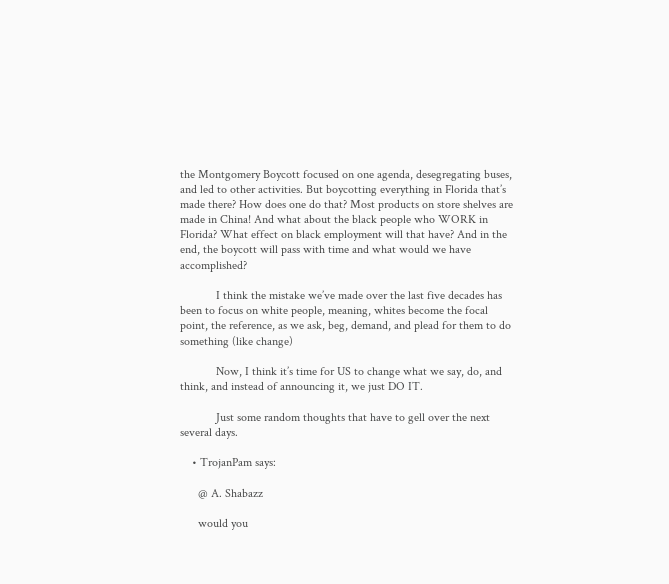the Montgomery Boycott focused on one agenda, desegregating buses, and led to other activities. But boycotting everything in Florida that’s made there? How does one do that? Most products on store shelves are made in China! And what about the black people who WORK in Florida? What effect on black employment will that have? And in the end, the boycott will pass with time and what would we have accomplished?

            I think the mistake we’ve made over the last five decades has been to focus on white people, meaning, whites become the focal point, the reference, as we ask, beg, demand, and plead for them to do something (like change)

            Now, I think it’s time for US to change what we say, do, and think, and instead of announcing it, we just DO IT.

            Just some random thoughts that have to gell over the next several days.

    • TrojanPam says:

      @ A. Shabazz

      would you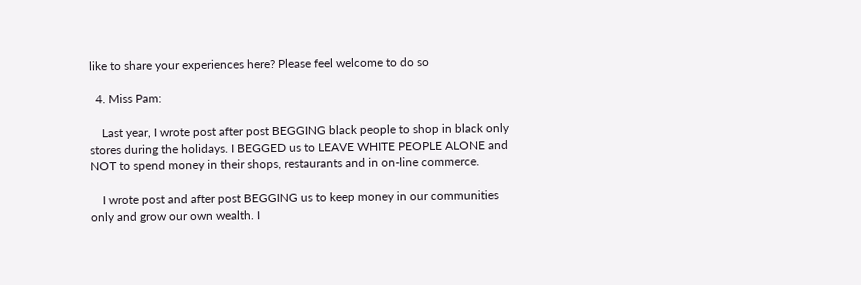like to share your experiences here? Please feel welcome to do so

  4. Miss Pam:

    Last year, I wrote post after post BEGGING black people to shop in black only stores during the holidays. I BEGGED us to LEAVE WHITE PEOPLE ALONE and NOT to spend money in their shops, restaurants and in on-line commerce.

    I wrote post and after post BEGGING us to keep money in our communities only and grow our own wealth. I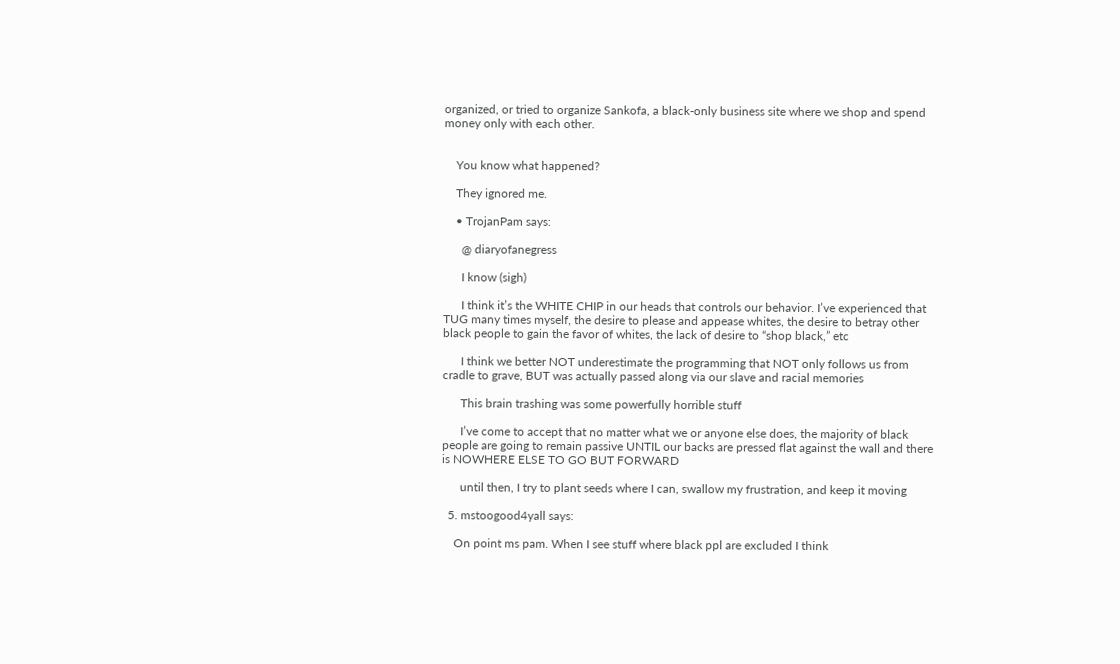organized, or tried to organize Sankofa, a black-only business site where we shop and spend money only with each other.


    You know what happened?

    They ignored me.

    • TrojanPam says:

      @ diaryofanegress

      I know (sigh)

      I think it’s the WHITE CHIP in our heads that controls our behavior. I’ve experienced that TUG many times myself, the desire to please and appease whites, the desire to betray other black people to gain the favor of whites, the lack of desire to “shop black,” etc

      I think we better NOT underestimate the programming that NOT only follows us from cradle to grave, BUT was actually passed along via our slave and racial memories

      This brain trashing was some powerfully horrible stuff

      I’ve come to accept that no matter what we or anyone else does, the majority of black people are going to remain passive UNTIL our backs are pressed flat against the wall and there is NOWHERE ELSE TO GO BUT FORWARD

      until then, I try to plant seeds where I can, swallow my frustration, and keep it moving

  5. mstoogood4yall says:

    On point ms pam. When I see stuff where black ppl are excluded I think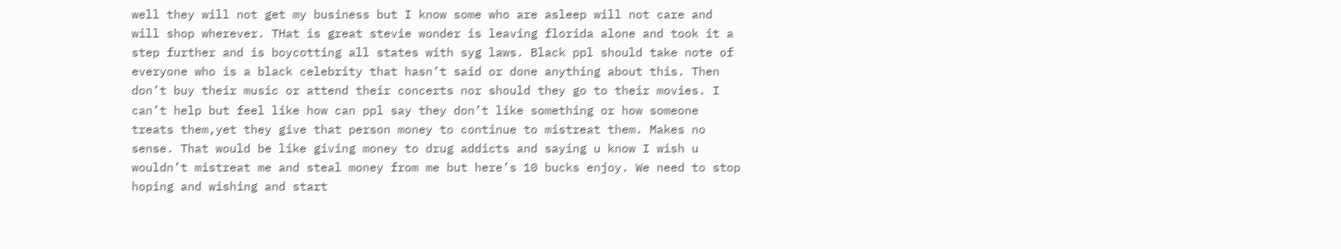well they will not get my business but I know some who are asleep will not care and will shop wherever. THat is great stevie wonder is leaving florida alone and took it a step further and is boycotting all states with syg laws. Black ppl should take note of everyone who is a black celebrity that hasn’t said or done anything about this. Then don’t buy their music or attend their concerts nor should they go to their movies. I can’t help but feel like how can ppl say they don’t like something or how someone treats them,yet they give that person money to continue to mistreat them. Makes no sense. That would be like giving money to drug addicts and saying u know I wish u wouldn’t mistreat me and steal money from me but here’s 10 bucks enjoy. We need to stop hoping and wishing and start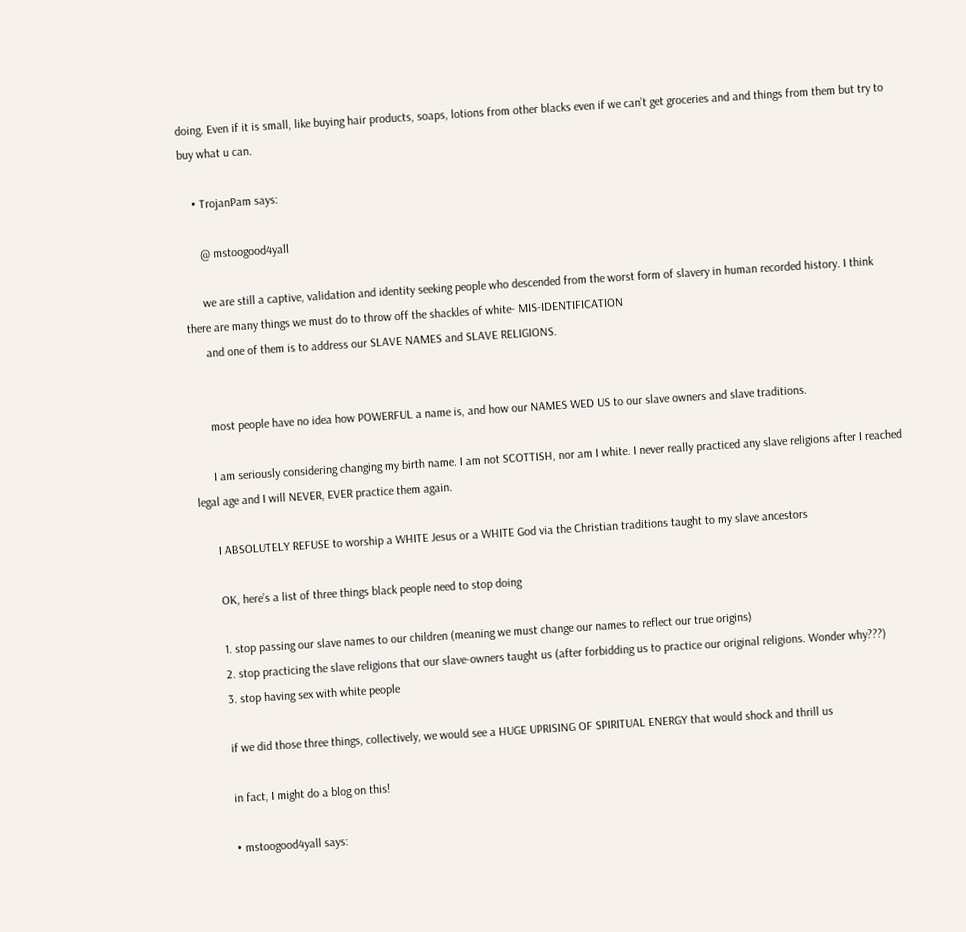doing. Even if it is small, like buying hair products, soaps, lotions from other blacks even if we can’t get groceries and and things from them but try to buy what u can.

    • TrojanPam says:

      @ mstoogood4yall

      we are still a captive, validation and identity seeking people who descended from the worst form of slavery in human recorded history. I think there are many things we must do to throw off the shackles of white- MIS-IDENTIFICATION
      and one of them is to address our SLAVE NAMES and SLAVE RELIGIONS.


      most people have no idea how POWERFUL a name is, and how our NAMES WED US to our slave owners and slave traditions.

      I am seriously considering changing my birth name. I am not SCOTTISH, nor am I white. I never really practiced any slave religions after I reached legal age and I will NEVER, EVER practice them again.

      I ABSOLUTELY REFUSE to worship a WHITE Jesus or a WHITE God via the Christian traditions taught to my slave ancestors

      OK, here’s a list of three things black people need to stop doing

      1. stop passing our slave names to our children (meaning we must change our names to reflect our true origins)
      2. stop practicing the slave religions that our slave-owners taught us (after forbidding us to practice our original religions. Wonder why???)
      3. stop having sex with white people

      if we did those three things, collectively, we would see a HUGE UPRISING OF SPIRITUAL ENERGY that would shock and thrill us

      in fact, I might do a blog on this!

      • mstoogood4yall says: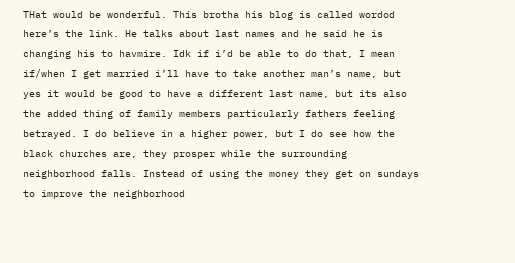THat would be wonderful. This brotha his blog is called wordod here’s the link. He talks about last names and he said he is changing his to havmire. Idk if i’d be able to do that, I mean if/when I get married i’ll have to take another man’s name, but yes it would be good to have a different last name, but its also the added thing of family members particularly fathers feeling betrayed. I do believe in a higher power, but I do see how the black churches are, they prosper while the surrounding neighborhood falls. Instead of using the money they get on sundays to improve the neighborhood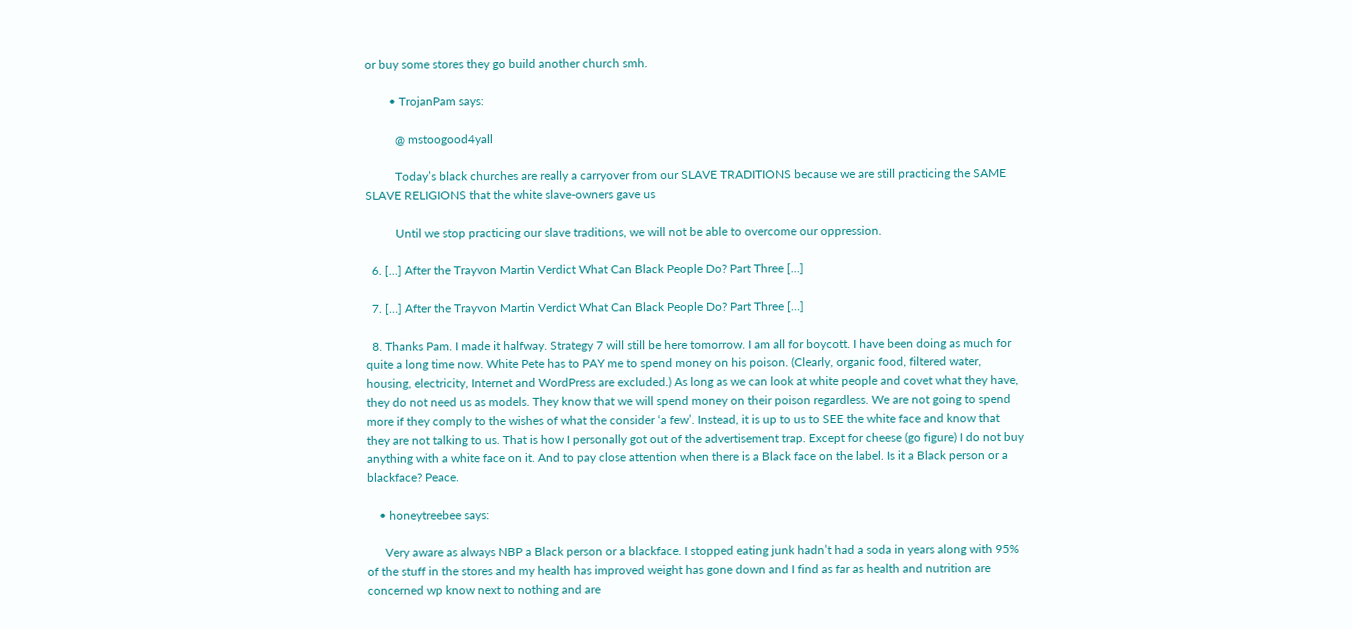or buy some stores they go build another church smh.

        • TrojanPam says:

          @ mstoogood4yall

          Today’s black churches are really a carryover from our SLAVE TRADITIONS because we are still practicing the SAME SLAVE RELIGIONS that the white slave-owners gave us

          Until we stop practicing our slave traditions, we will not be able to overcome our oppression.

  6. […] After the Trayvon Martin Verdict What Can Black People Do? Part Three […]

  7. […] After the Trayvon Martin Verdict What Can Black People Do? Part Three […]

  8. Thanks Pam. I made it halfway. Strategy 7 will still be here tomorrow. I am all for boycott. I have been doing as much for quite a long time now. White Pete has to PAY me to spend money on his poison. (Clearly, organic food, filtered water, housing, electricity, Internet and WordPress are excluded.) As long as we can look at white people and covet what they have, they do not need us as models. They know that we will spend money on their poison regardless. We are not going to spend more if they comply to the wishes of what the consider ‘a few’. Instead, it is up to us to SEE the white face and know that they are not talking to us. That is how I personally got out of the advertisement trap. Except for cheese (go figure) I do not buy anything with a white face on it. And to pay close attention when there is a Black face on the label. Is it a Black person or a blackface? Peace.

    • honeytreebee says:

      Very aware as always NBP a Black person or a blackface. I stopped eating junk hadn’t had a soda in years along with 95% of the stuff in the stores and my health has improved weight has gone down and I find as far as health and nutrition are concerned wp know next to nothing and are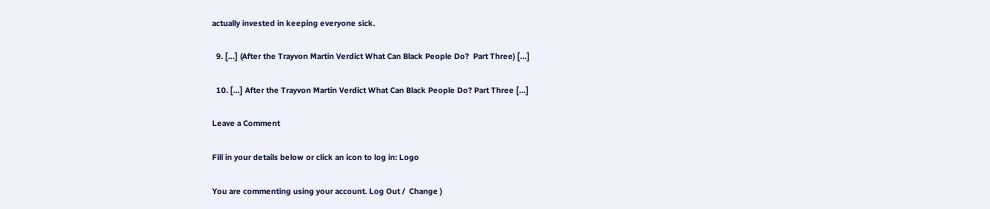actually invested in keeping everyone sick.

  9. […] (After the Trayvon Martin Verdict What Can Black People Do?  Part Three) […]

  10. […] After the Trayvon Martin Verdict What Can Black People Do? Part Three […]

Leave a Comment

Fill in your details below or click an icon to log in: Logo

You are commenting using your account. Log Out /  Change )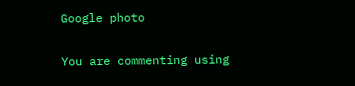Google photo

You are commenting using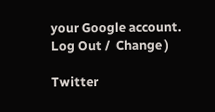your Google account. Log Out /  Change )

Twitter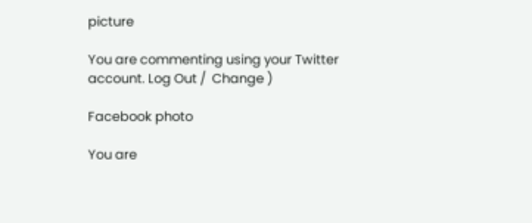picture

You are commenting using your Twitter account. Log Out /  Change )

Facebook photo

You are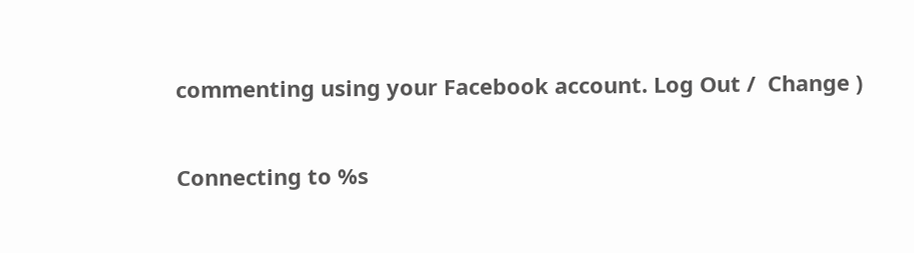commenting using your Facebook account. Log Out /  Change )

Connecting to %s